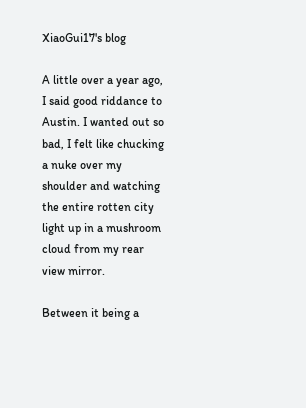XiaoGui17's blog

A little over a year ago, I said good riddance to Austin. I wanted out so bad, I felt like chucking a nuke over my shoulder and watching the entire rotten city light up in a mushroom cloud from my rear view mirror.

Between it being a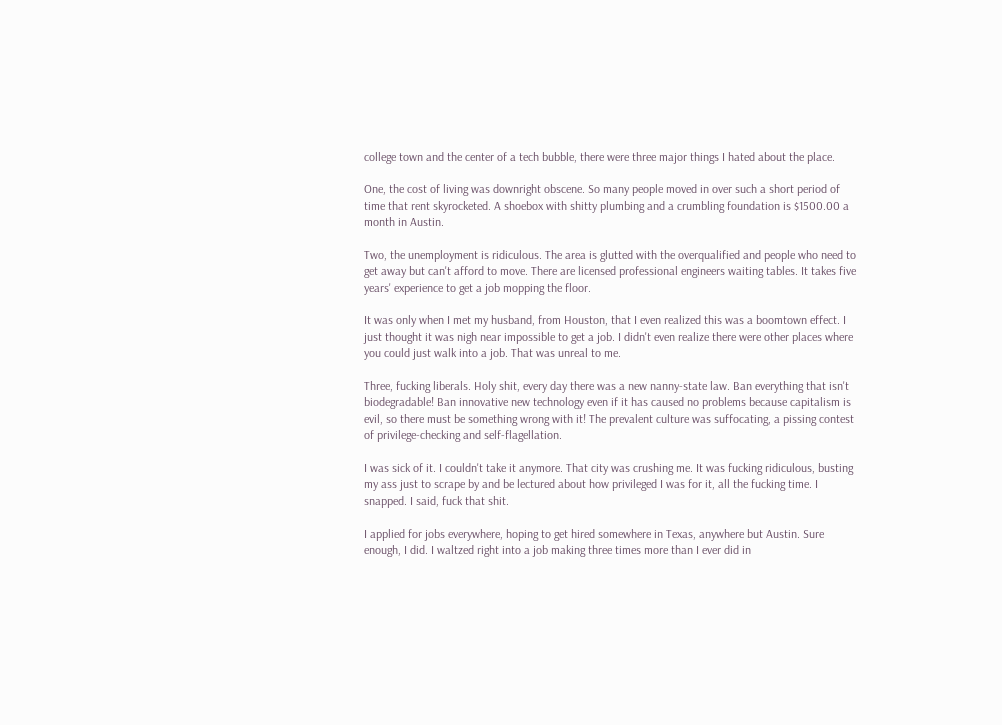college town and the center of a tech bubble, there were three major things I hated about the place.

One, the cost of living was downright obscene. So many people moved in over such a short period of time that rent skyrocketed. A shoebox with shitty plumbing and a crumbling foundation is $1500.00 a month in Austin.

Two, the unemployment is ridiculous. The area is glutted with the overqualified and people who need to get away but can't afford to move. There are licensed professional engineers waiting tables. It takes five years' experience to get a job mopping the floor.

It was only when I met my husband, from Houston, that I even realized this was a boomtown effect. I just thought it was nigh near impossible to get a job. I didn't even realize there were other places where you could just walk into a job. That was unreal to me.

Three, fucking liberals. Holy shit, every day there was a new nanny-state law. Ban everything that isn't biodegradable! Ban innovative new technology even if it has caused no problems because capitalism is evil, so there must be something wrong with it! The prevalent culture was suffocating, a pissing contest of privilege-checking and self-flagellation.

I was sick of it. I couldn't take it anymore. That city was crushing me. It was fucking ridiculous, busting my ass just to scrape by and be lectured about how privileged I was for it, all the fucking time. I snapped. I said, fuck that shit.

I applied for jobs everywhere, hoping to get hired somewhere in Texas, anywhere but Austin. Sure enough, I did. I waltzed right into a job making three times more than I ever did in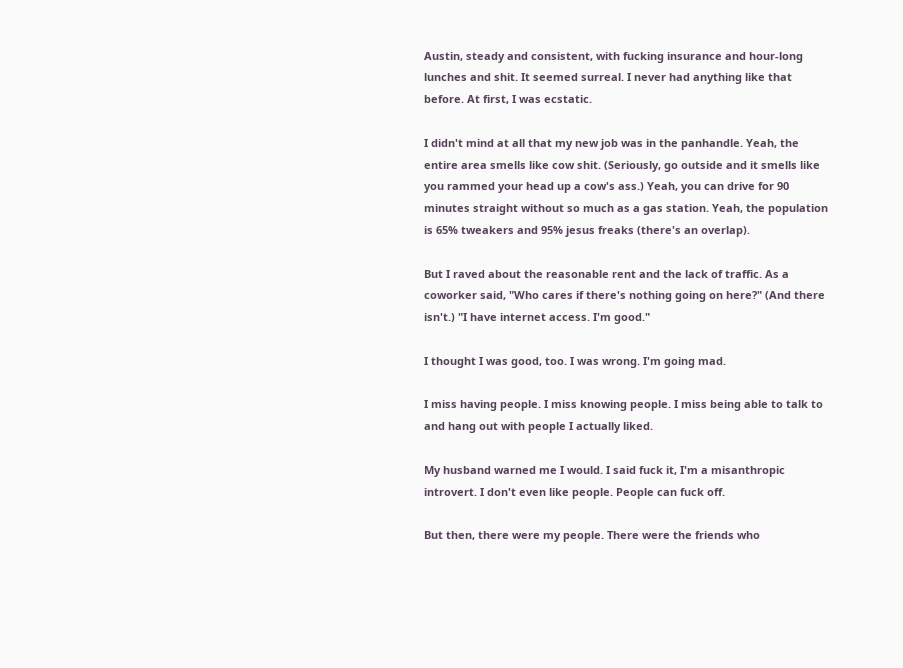Austin, steady and consistent, with fucking insurance and hour-long lunches and shit. It seemed surreal. I never had anything like that before. At first, I was ecstatic.

I didn't mind at all that my new job was in the panhandle. Yeah, the entire area smells like cow shit. (Seriously, go outside and it smells like you rammed your head up a cow's ass.) Yeah, you can drive for 90 minutes straight without so much as a gas station. Yeah, the population is 65% tweakers and 95% jesus freaks (there's an overlap).

But I raved about the reasonable rent and the lack of traffic. As a coworker said, "Who cares if there's nothing going on here?" (And there isn't.) "I have internet access. I'm good."

I thought I was good, too. I was wrong. I'm going mad.

I miss having people. I miss knowing people. I miss being able to talk to and hang out with people I actually liked.

My husband warned me I would. I said fuck it, I'm a misanthropic introvert. I don't even like people. People can fuck off.

But then, there were my people. There were the friends who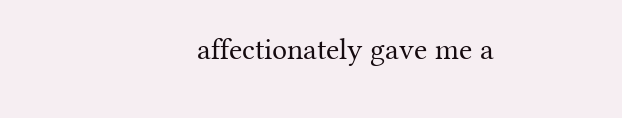affectionately gave me a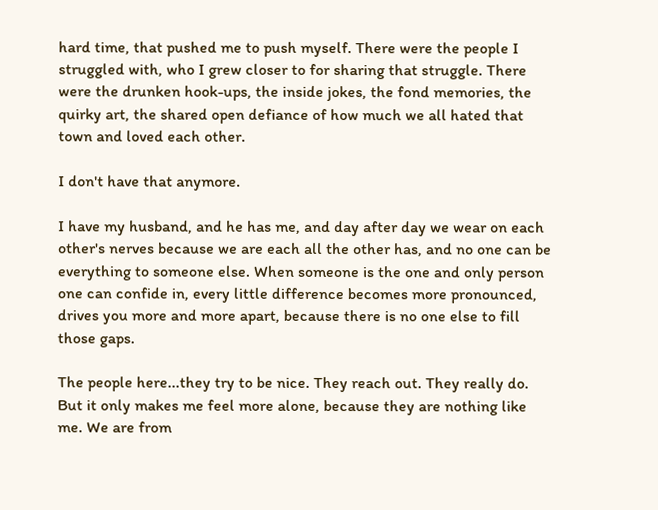hard time, that pushed me to push myself. There were the people I struggled with, who I grew closer to for sharing that struggle. There were the drunken hook-ups, the inside jokes, the fond memories, the quirky art, the shared open defiance of how much we all hated that town and loved each other.

I don't have that anymore.

I have my husband, and he has me, and day after day we wear on each other's nerves because we are each all the other has, and no one can be everything to someone else. When someone is the one and only person one can confide in, every little difference becomes more pronounced, drives you more and more apart, because there is no one else to fill those gaps.

The people here...they try to be nice. They reach out. They really do. But it only makes me feel more alone, because they are nothing like me. We are from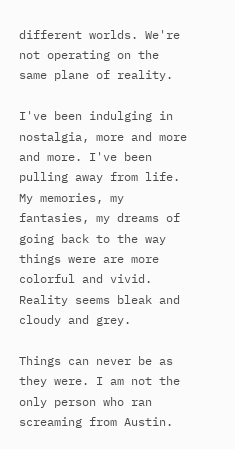different worlds. We're not operating on the same plane of reality.

I've been indulging in nostalgia, more and more and more. I've been pulling away from life. My memories, my fantasies, my dreams of going back to the way things were are more colorful and vivid. Reality seems bleak and cloudy and grey.

Things can never be as they were. I am not the only person who ran screaming from Austin.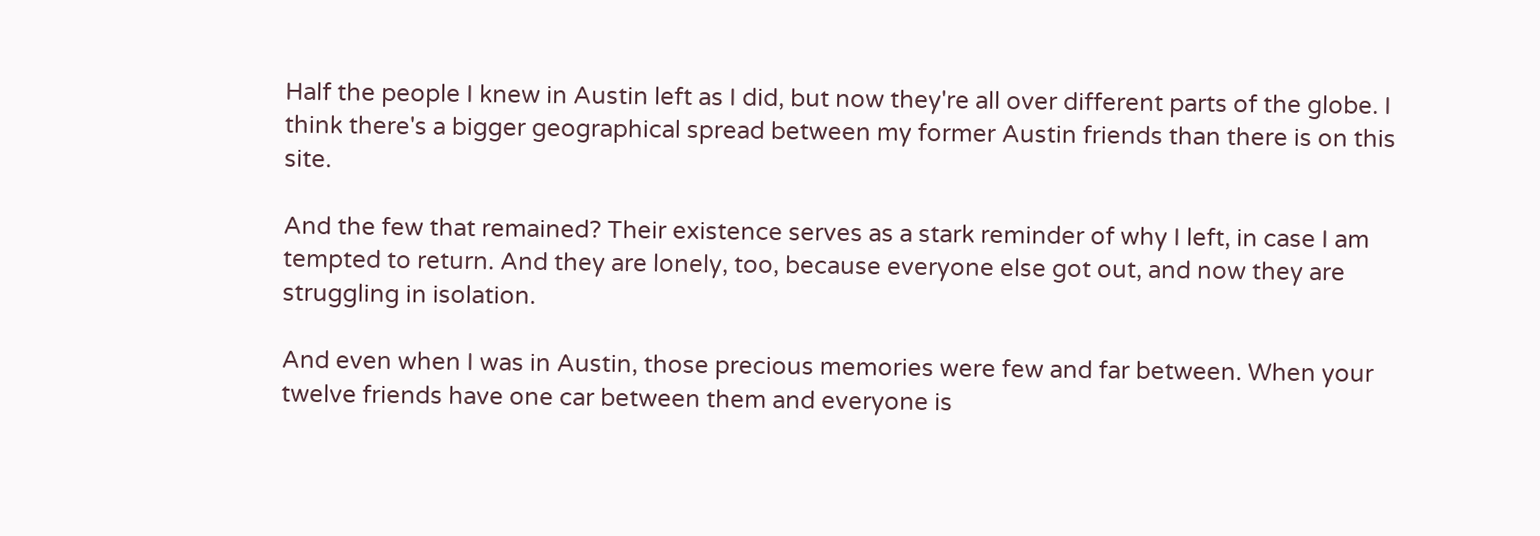Half the people I knew in Austin left as I did, but now they're all over different parts of the globe. I think there's a bigger geographical spread between my former Austin friends than there is on this site.

And the few that remained? Their existence serves as a stark reminder of why I left, in case I am tempted to return. And they are lonely, too, because everyone else got out, and now they are struggling in isolation.

And even when I was in Austin, those precious memories were few and far between. When your twelve friends have one car between them and everyone is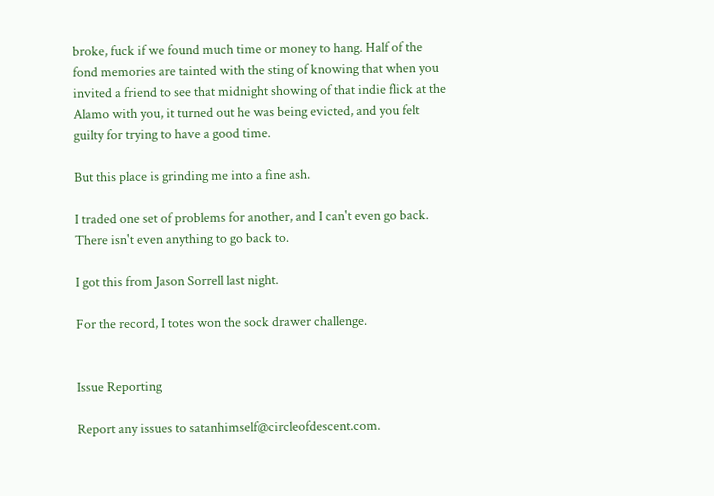broke, fuck if we found much time or money to hang. Half of the fond memories are tainted with the sting of knowing that when you invited a friend to see that midnight showing of that indie flick at the Alamo with you, it turned out he was being evicted, and you felt guilty for trying to have a good time.

But this place is grinding me into a fine ash.

I traded one set of problems for another, and I can't even go back. There isn't even anything to go back to.

I got this from Jason Sorrell last night.

For the record, I totes won the sock drawer challenge.


Issue Reporting

Report any issues to satanhimself@circleofdescent.com.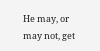He may, or may not, get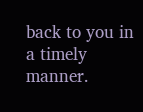back to you in a timely manner.